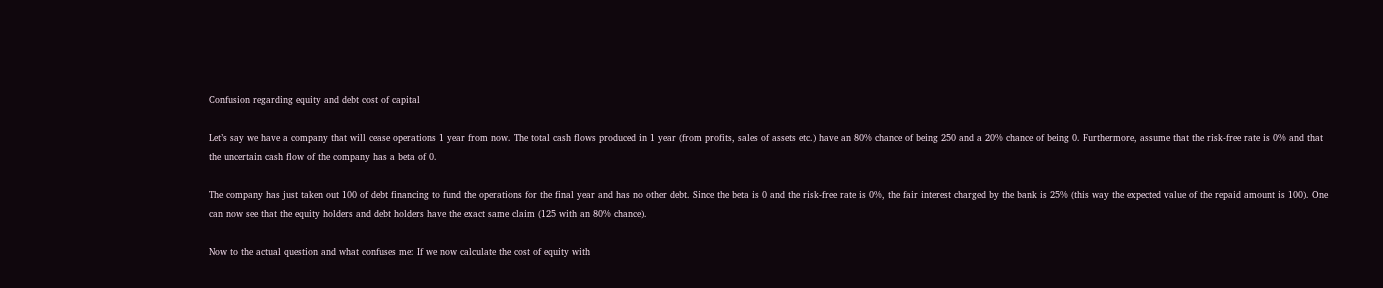Confusion regarding equity and debt cost of capital

Let’s say we have a company that will cease operations 1 year from now. The total cash flows produced in 1 year (from profits, sales of assets etc.) have an 80% chance of being 250 and a 20% chance of being 0. Furthermore, assume that the risk-free rate is 0% and that the uncertain cash flow of the company has a beta of 0.

The company has just taken out 100 of debt financing to fund the operations for the final year and has no other debt. Since the beta is 0 and the risk-free rate is 0%, the fair interest charged by the bank is 25% (this way the expected value of the repaid amount is 100). One can now see that the equity holders and debt holders have the exact same claim (125 with an 80% chance).

Now to the actual question and what confuses me: If we now calculate the cost of equity with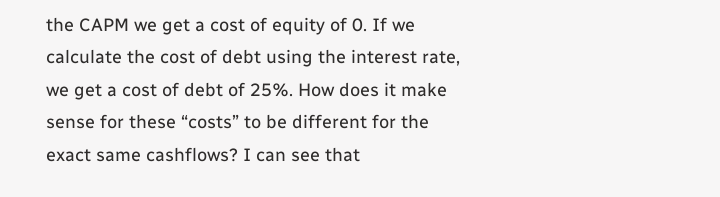the CAPM we get a cost of equity of 0. If we calculate the cost of debt using the interest rate, we get a cost of debt of 25%. How does it make sense for these “costs” to be different for the exact same cashflows? I can see that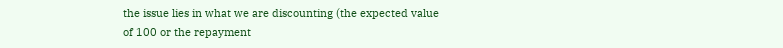the issue lies in what we are discounting (the expected value of 100 or the repayment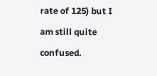rate of 125) but I am still quite confused.